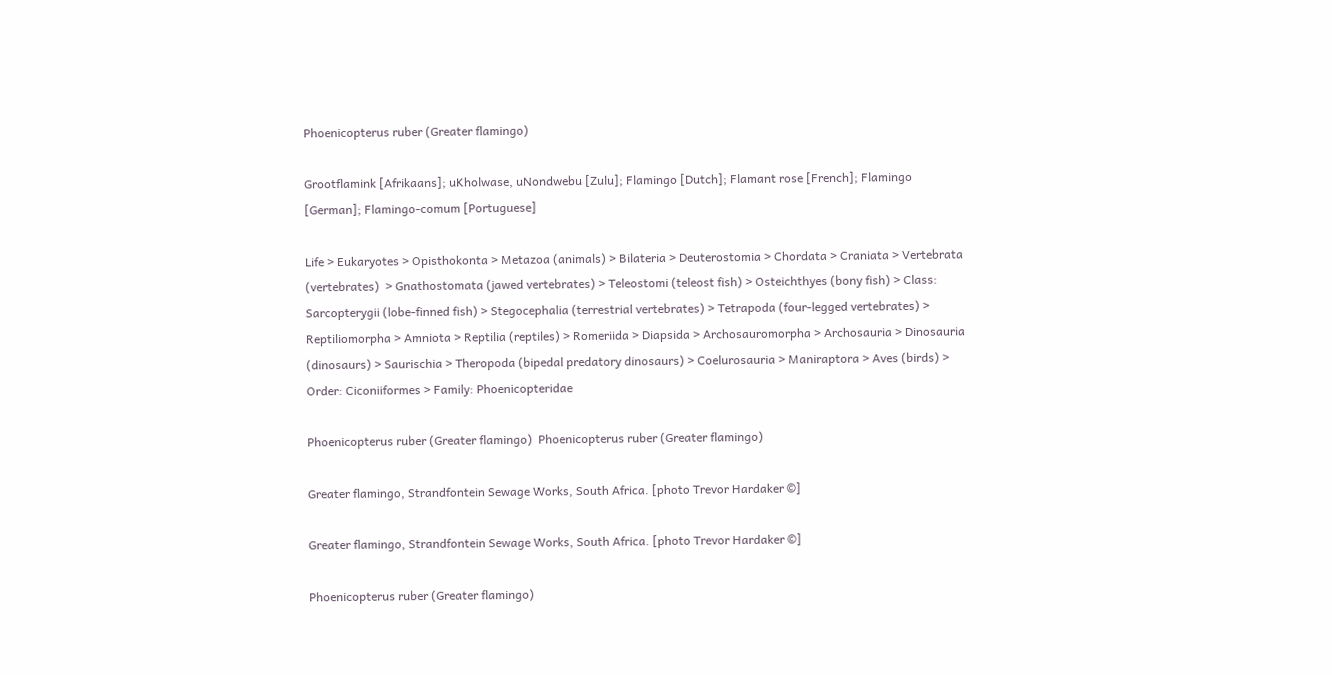Phoenicopterus ruber (Greater flamingo)

Grootflamink [Afrikaans]; uKholwase, uNondwebu [Zulu]; Flamingo [Dutch]; Flamant rose [French]; Flamingo [German]; Flamingo-comum [Portuguese]

Life > Eukaryotes > Opisthokonta > Metazoa (animals) > Bilateria > Deuterostomia > Chordata > Craniata > Vertebrata (vertebrates)  > Gnathostomata (jawed vertebrates) > Teleostomi (teleost fish) > Osteichthyes (bony fish) > Class: Sarcopterygii (lobe-finned fish) > Stegocephalia (terrestrial vertebrates) > Tetrapoda (four-legged vertebrates) > Reptiliomorpha > Amniota > Reptilia (reptiles) > Romeriida > Diapsida > Archosauromorpha > Archosauria > Dinosauria (dinosaurs) > Saurischia > Theropoda (bipedal predatory dinosaurs) > Coelurosauria > Maniraptora > Aves (birds) > Order: Ciconiiformes > Family: Phoenicopteridae

Phoenicopterus ruber (Greater flamingo)  Phoenicopterus ruber (Greater flamingo)

Greater flamingo, Strandfontein Sewage Works, South Africa. [photo Trevor Hardaker ©]

Greater flamingo, Strandfontein Sewage Works, South Africa. [photo Trevor Hardaker ©]

Phoenicopterus ruber (Greater flamingo)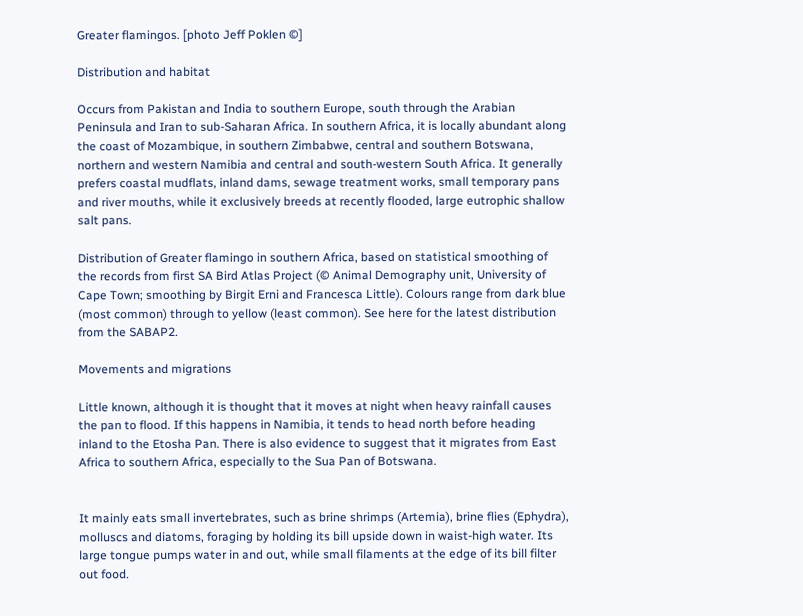Greater flamingos. [photo Jeff Poklen ©]

Distribution and habitat

Occurs from Pakistan and India to southern Europe, south through the Arabian Peninsula and Iran to sub-Saharan Africa. In southern Africa, it is locally abundant along the coast of Mozambique, in southern Zimbabwe, central and southern Botswana, northern and western Namibia and central and south-western South Africa. It generally prefers coastal mudflats, inland dams, sewage treatment works, small temporary pans and river mouths, while it exclusively breeds at recently flooded, large eutrophic shallow salt pans.

Distribution of Greater flamingo in southern Africa, based on statistical smoothing of the records from first SA Bird Atlas Project (© Animal Demography unit, University of Cape Town; smoothing by Birgit Erni and Francesca Little). Colours range from dark blue (most common) through to yellow (least common). See here for the latest distribution from the SABAP2.

Movements and migrations

Little known, although it is thought that it moves at night when heavy rainfall causes the pan to flood. If this happens in Namibia, it tends to head north before heading inland to the Etosha Pan. There is also evidence to suggest that it migrates from East Africa to southern Africa, especially to the Sua Pan of Botswana.


It mainly eats small invertebrates, such as brine shrimps (Artemia), brine flies (Ephydra), molluscs and diatoms, foraging by holding its bill upside down in waist-high water. Its large tongue pumps water in and out, while small filaments at the edge of its bill filter out food.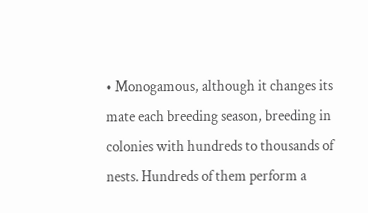• Monogamous, although it changes its mate each breeding season, breeding in colonies with hundreds to thousands of nests. Hundreds of them perform a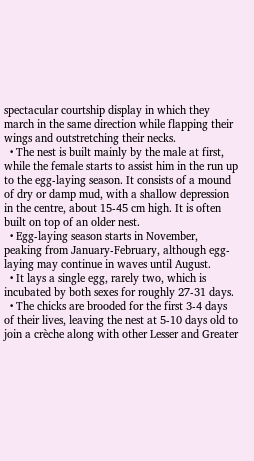spectacular courtship display in which they march in the same direction while flapping their wings and outstretching their necks.
  • The nest is built mainly by the male at first, while the female starts to assist him in the run up to the egg-laying season. It consists of a mound of dry or damp mud, with a shallow depression in the centre, about 15-45 cm high. It is often built on top of an older nest.
  • Egg-laying season starts in November, peaking from January-February, although egg-laying may continue in waves until August.
  • It lays a single egg, rarely two, which is incubated by both sexes for roughly 27-31 days.
  • The chicks are brooded for the first 3-4 days of their lives, leaving the nest at 5-10 days old to join a crèche along with other Lesser and Greater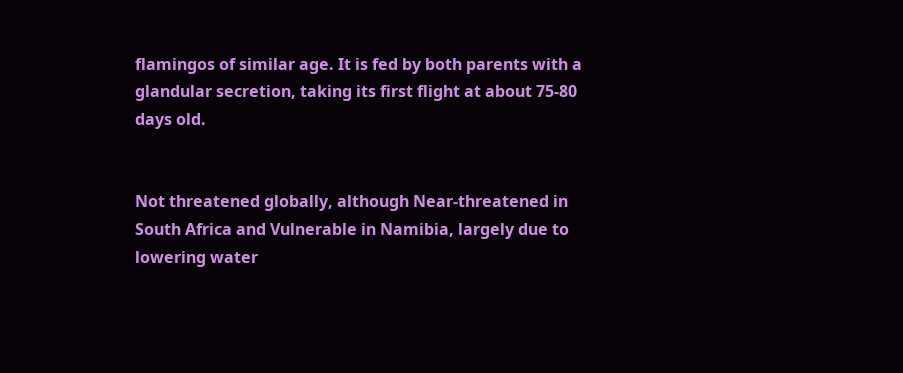flamingos of similar age. It is fed by both parents with a glandular secretion, taking its first flight at about 75-80 days old.


Not threatened globally, although Near-threatened in South Africa and Vulnerable in Namibia, largely due to lowering water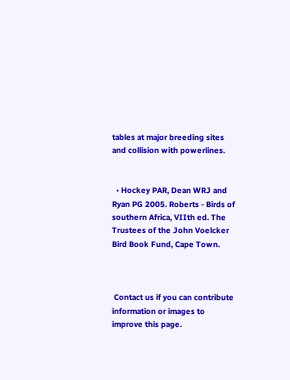tables at major breeding sites and collision with powerlines.


  • Hockey PAR, Dean WRJ and Ryan PG 2005. Roberts - Birds of southern Africa, VIIth ed. The Trustees of the John Voelcker Bird Book Fund, Cape Town.



 Contact us if you can contribute information or images to improve this page.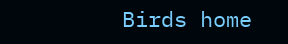Birds home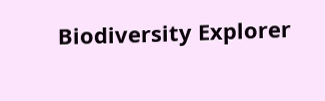Biodiversity Explorer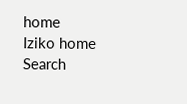home   Iziko home   Search